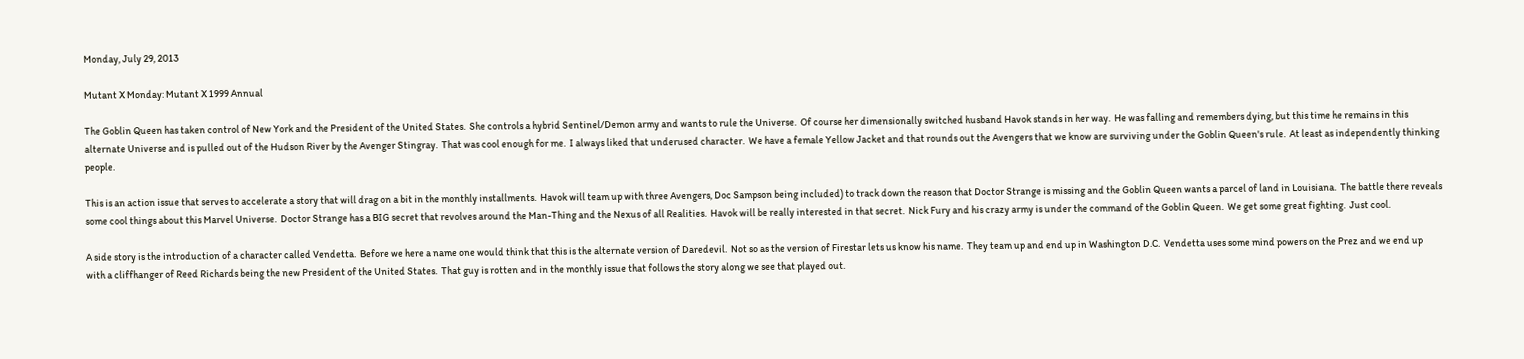Monday, July 29, 2013

Mutant X Monday: Mutant X 1999 Annual

The Goblin Queen has taken control of New York and the President of the United States.  She controls a hybrid Sentinel/Demon army and wants to rule the Universe.  Of course her dimensionally switched husband Havok stands in her way.  He was falling and remembers dying, but this time he remains in this alternate Universe and is pulled out of the Hudson River by the Avenger Stingray.  That was cool enough for me.  I always liked that underused character.  We have a female Yellow Jacket and that rounds out the Avengers that we know are surviving under the Goblin Queen's rule.  At least as independently thinking people.

This is an action issue that serves to accelerate a story that will drag on a bit in the monthly installments.  Havok will team up with three Avengers, Doc Sampson being included) to track down the reason that Doctor Strange is missing and the Goblin Queen wants a parcel of land in Louisiana.  The battle there reveals some cool things about this Marvel Universe.  Doctor Strange has a BIG secret that revolves around the Man-Thing and the Nexus of all Realities.  Havok will be really interested in that secret.  Nick Fury and his crazy army is under the command of the Goblin Queen.  We get some great fighting.  Just cool.

A side story is the introduction of a character called Vendetta.  Before we here a name one would think that this is the alternate version of Daredevil.  Not so as the version of Firestar lets us know his name.  They team up and end up in Washington D.C.  Vendetta uses some mind powers on the Prez and we end up with a cliffhanger of Reed Richards being the new President of the United States.  That guy is rotten and in the monthly issue that follows the story along we see that played out.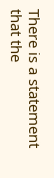There is a statement that the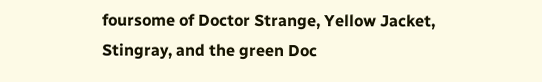foursome of Doctor Strange, Yellow Jacket, Stingray, and the green Doc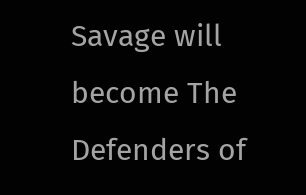Savage will become The Defenders of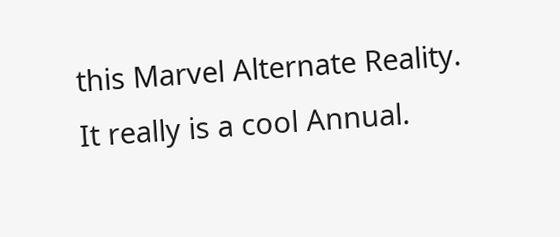this Marvel Alternate Reality.  It really is a cool Annual.